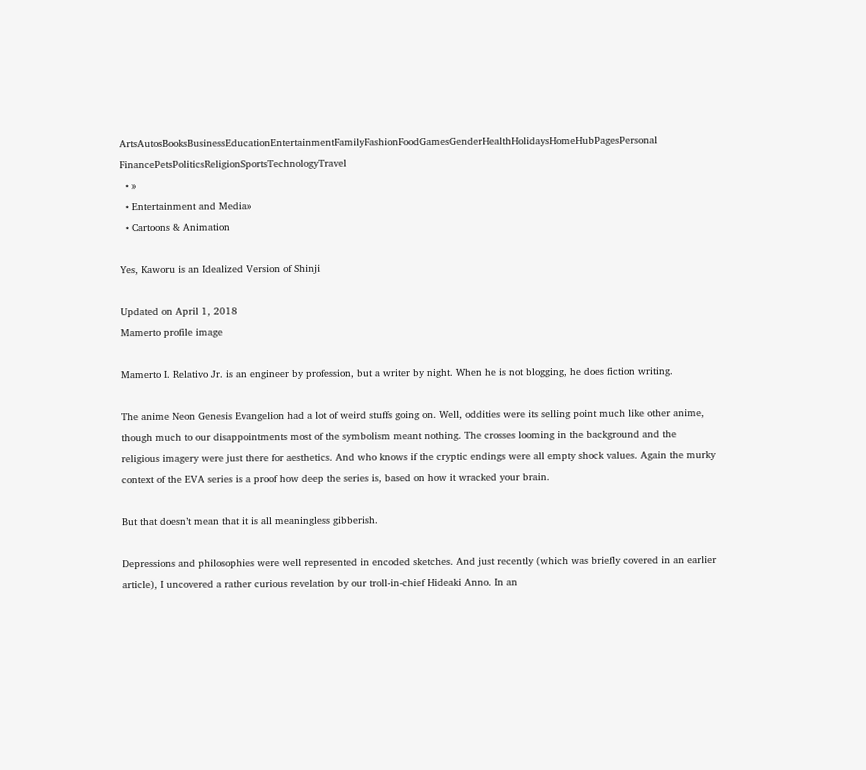ArtsAutosBooksBusinessEducationEntertainmentFamilyFashionFoodGamesGenderHealthHolidaysHomeHubPagesPersonal FinancePetsPoliticsReligionSportsTechnologyTravel
  • »
  • Entertainment and Media»
  • Cartoons & Animation

Yes, Kaworu is an Idealized Version of Shinji

Updated on April 1, 2018
Mamerto profile image

Mamerto I. Relativo Jr. is an engineer by profession, but a writer by night. When he is not blogging, he does fiction writing.

The anime Neon Genesis Evangelion had a lot of weird stuffs going on. Well, oddities were its selling point much like other anime, though much to our disappointments most of the symbolism meant nothing. The crosses looming in the background and the religious imagery were just there for aesthetics. And who knows if the cryptic endings were all empty shock values. Again the murky context of the EVA series is a proof how deep the series is, based on how it wracked your brain.

But that doesn’t mean that it is all meaningless gibberish.

Depressions and philosophies were well represented in encoded sketches. And just recently (which was briefly covered in an earlier article), I uncovered a rather curious revelation by our troll-in-chief Hideaki Anno. In an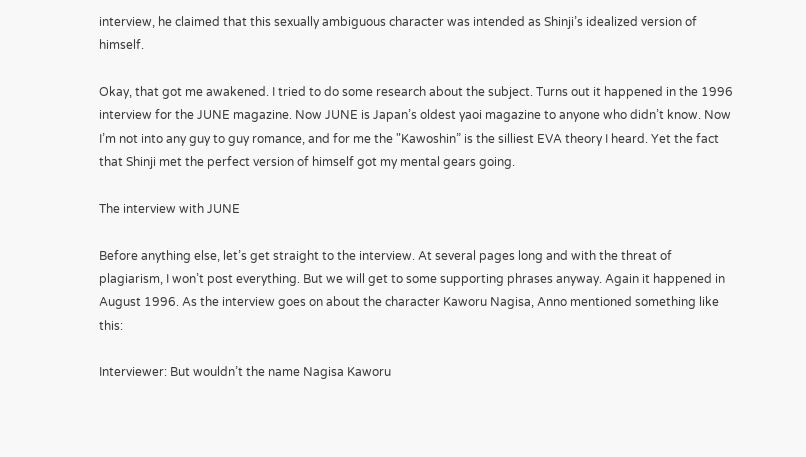interview, he claimed that this sexually ambiguous character was intended as Shinji’s idealized version of himself.

Okay, that got me awakened. I tried to do some research about the subject. Turns out it happened in the 1996 interview for the JUNE magazine. Now JUNE is Japan’s oldest yaoi magazine to anyone who didn’t know. Now I’m not into any guy to guy romance, and for me the "Kawoshin” is the silliest EVA theory I heard. Yet the fact that Shinji met the perfect version of himself got my mental gears going.

The interview with JUNE

Before anything else, let’s get straight to the interview. At several pages long and with the threat of plagiarism, I won’t post everything. But we will get to some supporting phrases anyway. Again it happened in August 1996. As the interview goes on about the character Kaworu Nagisa, Anno mentioned something like this:

Interviewer: But wouldn’t the name Nagisa Kaworu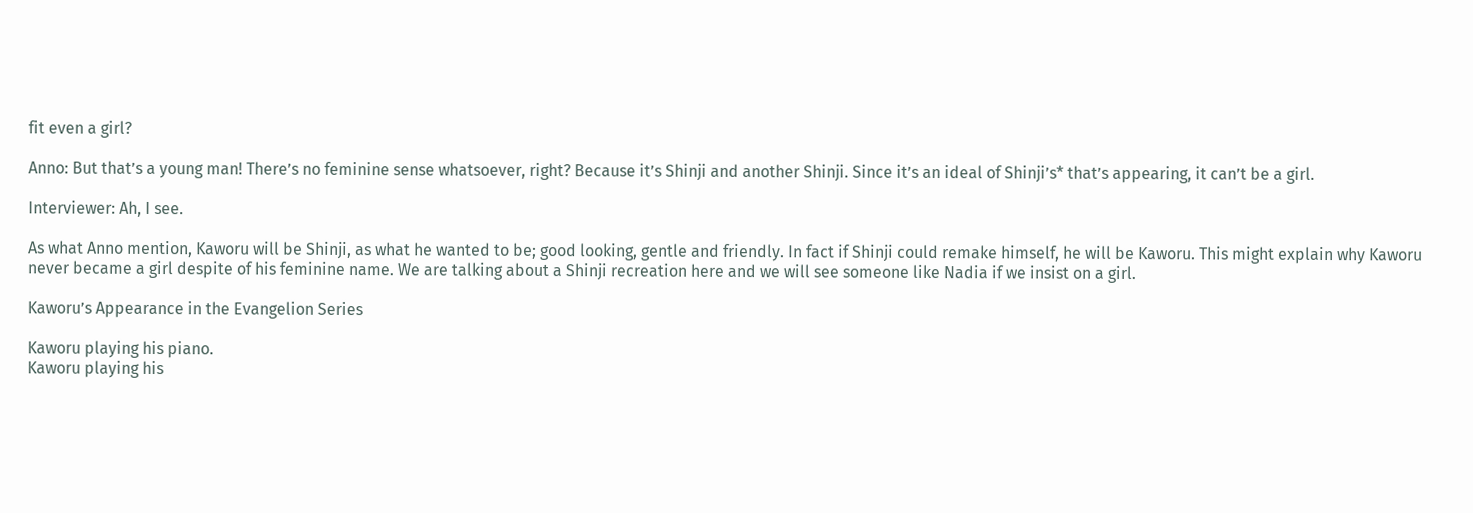fit even a girl?

Anno: But that’s a young man! There’s no feminine sense whatsoever, right? Because it’s Shinji and another Shinji. Since it’s an ideal of Shinji’s* that’s appearing, it can’t be a girl.

Interviewer: Ah, I see.

As what Anno mention, Kaworu will be Shinji, as what he wanted to be; good looking, gentle and friendly. In fact if Shinji could remake himself, he will be Kaworu. This might explain why Kaworu never became a girl despite of his feminine name. We are talking about a Shinji recreation here and we will see someone like Nadia if we insist on a girl.

Kaworu’s Appearance in the Evangelion Series

Kaworu playing his piano.
Kaworu playing his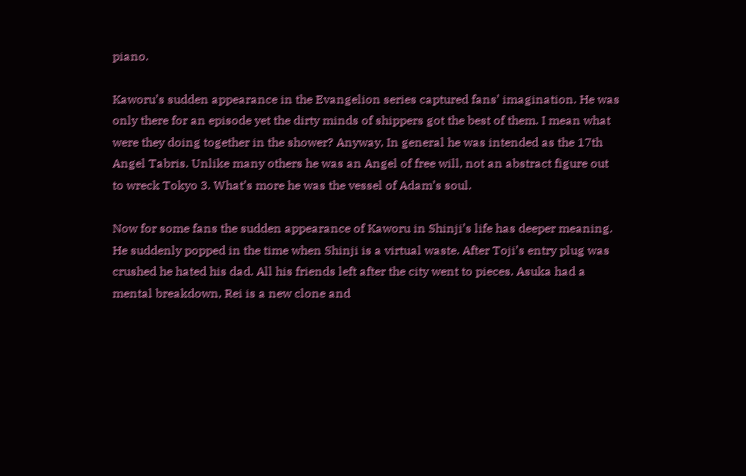piano.

Kaworu’s sudden appearance in the Evangelion series captured fans’ imagination. He was only there for an episode yet the dirty minds of shippers got the best of them. I mean what were they doing together in the shower? Anyway, In general he was intended as the 17th Angel Tabris. Unlike many others he was an Angel of free will, not an abstract figure out to wreck Tokyo 3. What’s more he was the vessel of Adam’s soul.

Now for some fans the sudden appearance of Kaworu in Shinji’s life has deeper meaning. He suddenly popped in the time when Shinji is a virtual waste. After Toji’s entry plug was crushed he hated his dad. All his friends left after the city went to pieces. Asuka had a mental breakdown, Rei is a new clone and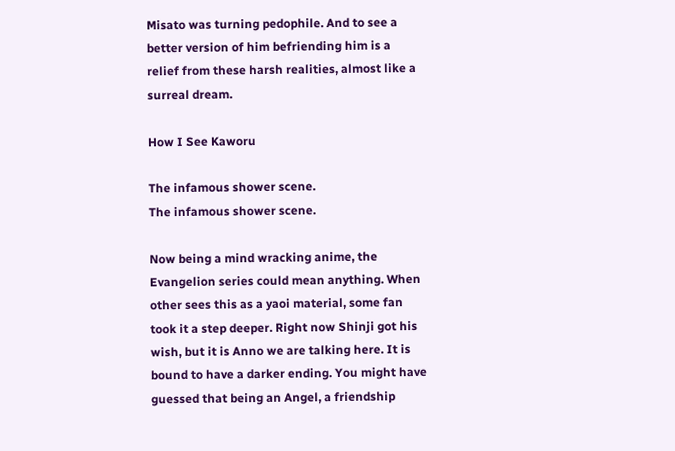Misato was turning pedophile. And to see a better version of him befriending him is a relief from these harsh realities, almost like a surreal dream.

How I See Kaworu

The infamous shower scene.
The infamous shower scene.

Now being a mind wracking anime, the Evangelion series could mean anything. When other sees this as a yaoi material, some fan took it a step deeper. Right now Shinji got his wish, but it is Anno we are talking here. It is bound to have a darker ending. You might have guessed that being an Angel, a friendship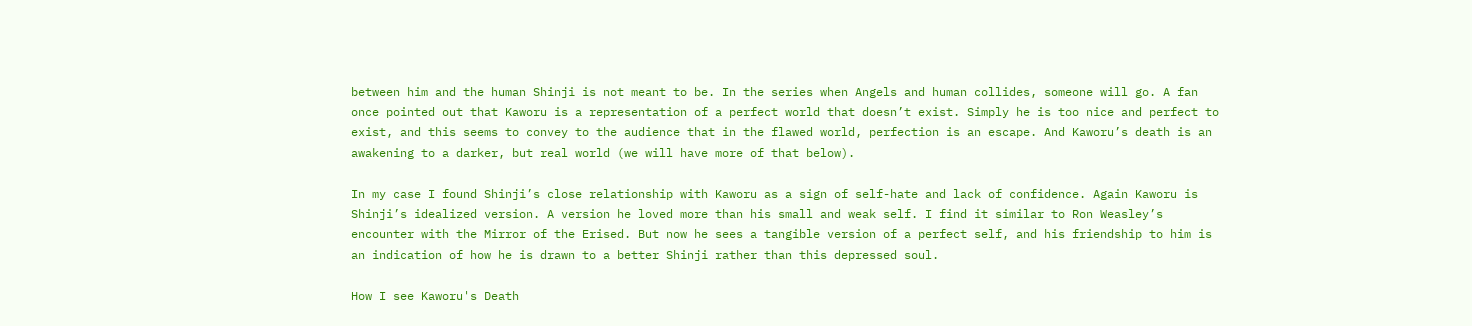between him and the human Shinji is not meant to be. In the series when Angels and human collides, someone will go. A fan once pointed out that Kaworu is a representation of a perfect world that doesn’t exist. Simply he is too nice and perfect to exist, and this seems to convey to the audience that in the flawed world, perfection is an escape. And Kaworu’s death is an awakening to a darker, but real world (we will have more of that below).

In my case I found Shinji’s close relationship with Kaworu as a sign of self-hate and lack of confidence. Again Kaworu is Shinji’s idealized version. A version he loved more than his small and weak self. I find it similar to Ron Weasley’s encounter with the Mirror of the Erised. But now he sees a tangible version of a perfect self, and his friendship to him is an indication of how he is drawn to a better Shinji rather than this depressed soul.

How I see Kaworu's Death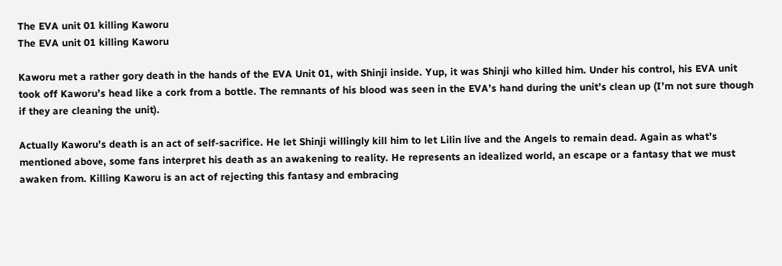The EVA unit 01 killing Kaworu
The EVA unit 01 killing Kaworu

Kaworu met a rather gory death in the hands of the EVA Unit 01, with Shinji inside. Yup, it was Shinji who killed him. Under his control, his EVA unit took off Kaworu’s head like a cork from a bottle. The remnants of his blood was seen in the EVA’s hand during the unit’s clean up (I’m not sure though if they are cleaning the unit).

Actually Kaworu’s death is an act of self-sacrifice. He let Shinji willingly kill him to let Lilin live and the Angels to remain dead. Again as what’s mentioned above, some fans interpret his death as an awakening to reality. He represents an idealized world, an escape or a fantasy that we must awaken from. Killing Kaworu is an act of rejecting this fantasy and embracing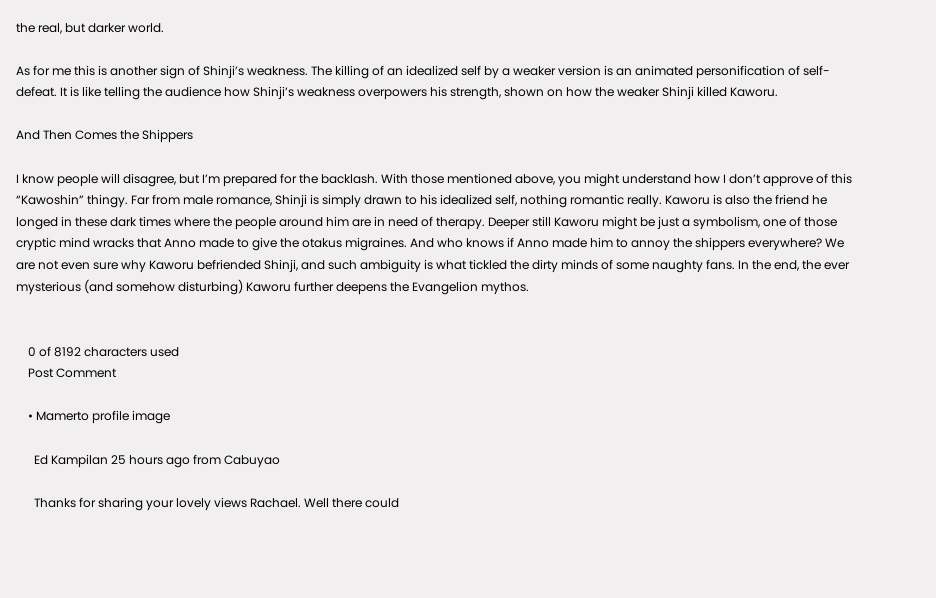the real, but darker world.

As for me this is another sign of Shinji’s weakness. The killing of an idealized self by a weaker version is an animated personification of self-defeat. It is like telling the audience how Shinji’s weakness overpowers his strength, shown on how the weaker Shinji killed Kaworu.

And Then Comes the Shippers

I know people will disagree, but I’m prepared for the backlash. With those mentioned above, you might understand how I don’t approve of this “Kawoshin” thingy. Far from male romance, Shinji is simply drawn to his idealized self, nothing romantic really. Kaworu is also the friend he longed in these dark times where the people around him are in need of therapy. Deeper still Kaworu might be just a symbolism, one of those cryptic mind wracks that Anno made to give the otakus migraines. And who knows if Anno made him to annoy the shippers everywhere? We are not even sure why Kaworu befriended Shinji, and such ambiguity is what tickled the dirty minds of some naughty fans. In the end, the ever mysterious (and somehow disturbing) Kaworu further deepens the Evangelion mythos.


    0 of 8192 characters used
    Post Comment

    • Mamerto profile image

      Ed Kampilan 25 hours ago from Cabuyao

      Thanks for sharing your lovely views Rachael. Well there could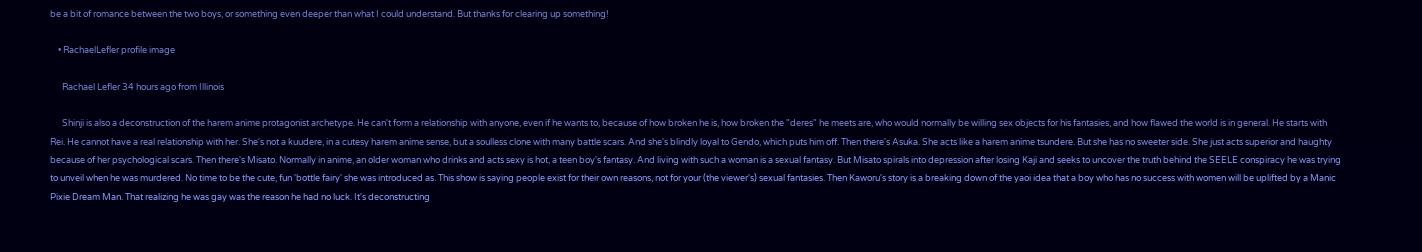be a bit of romance between the two boys, or something even deeper than what I could understand. But thanks for clearing up something!

    • RachaelLefler profile image

      Rachael Lefler 34 hours ago from Illinois

      Shinji is also a deconstruction of the harem anime protagonist archetype. He can't form a relationship with anyone, even if he wants to, because of how broken he is, how broken the "deres" he meets are, who would normally be willing sex objects for his fantasies, and how flawed the world is in general. He starts with Rei. He cannot have a real relationship with her. She's not a kuudere, in a cutesy harem anime sense, but a soulless clone with many battle scars. And she's blindly loyal to Gendo, which puts him off. Then there's Asuka. She acts like a harem anime tsundere. But she has no sweeter side. She just acts superior and haughty because of her psychological scars. Then there's Misato. Normally in anime, an older woman who drinks and acts sexy is hot, a teen boy's fantasy. And living with such a woman is a sexual fantasy. But Misato spirals into depression after losing Kaji and seeks to uncover the truth behind the SEELE conspiracy he was trying to unveil when he was murdered. No time to be the cute, fun 'bottle fairy' she was introduced as. This show is saying people exist for their own reasons, not for your (the viewer's) sexual fantasies. Then Kaworu's story is a breaking down of the yaoi idea that a boy who has no success with women will be uplifted by a Manic Pixie Dream Man. That realizing he was gay was the reason he had no luck. It's deconstructing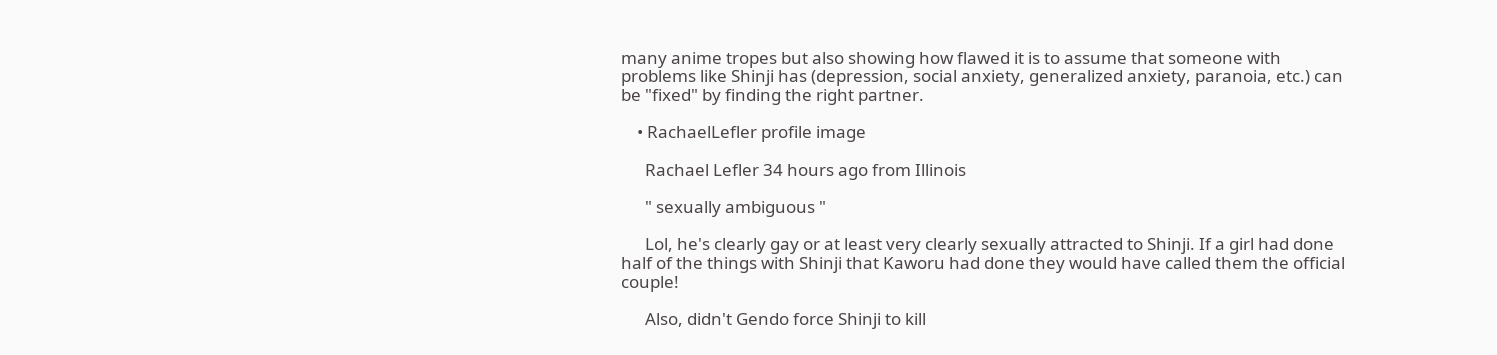many anime tropes but also showing how flawed it is to assume that someone with problems like Shinji has (depression, social anxiety, generalized anxiety, paranoia, etc.) can be "fixed" by finding the right partner.

    • RachaelLefler profile image

      Rachael Lefler 34 hours ago from Illinois

      " sexually ambiguous "

      Lol, he's clearly gay or at least very clearly sexually attracted to Shinji. If a girl had done half of the things with Shinji that Kaworu had done they would have called them the official couple!

      Also, didn't Gendo force Shinji to kill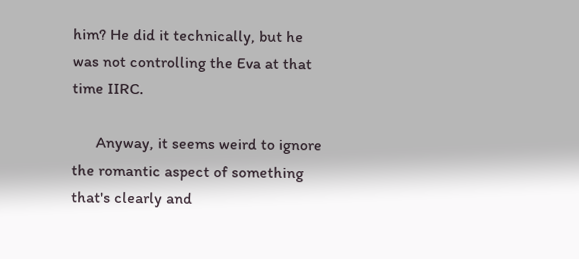him? He did it technically, but he was not controlling the Eva at that time IIRC.

      Anyway, it seems weird to ignore the romantic aspect of something that's clearly and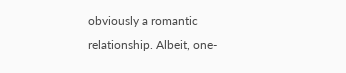obviously a romantic relationship. Albeit, one-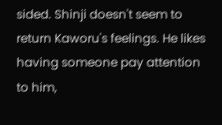sided. Shinji doesn't seem to return Kaworu's feelings. He likes having someone pay attention to him,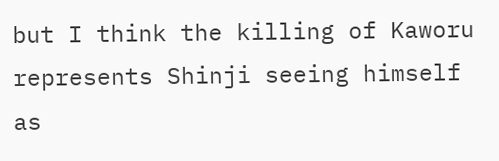but I think the killing of Kaworu represents Shinji seeing himself as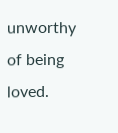unworthy of being loved.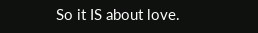So it IS about love.